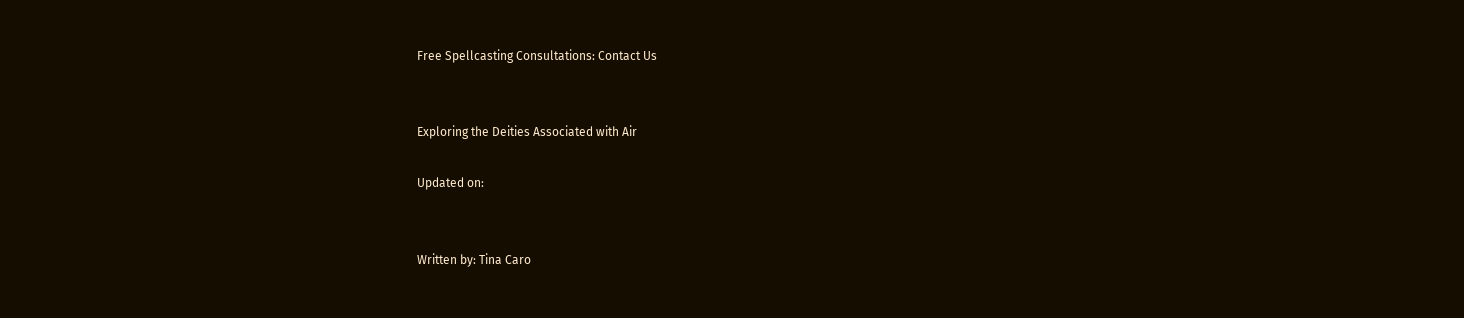Free Spellcasting Consultations: Contact Us


Exploring the Deities Associated with Air

Updated on:


Written by: Tina Caro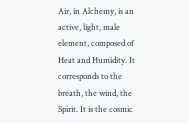Air, in Alchemy, is an active, light, male element, composed of Heat and Humidity. It corresponds to the breath, the wind, the Spirit. It is the cosmic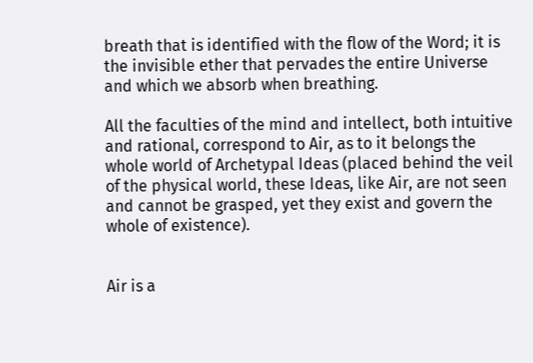breath that is identified with the flow of the Word; it is the invisible ether that pervades the entire Universe and which we absorb when breathing.

All the faculties of the mind and intellect, both intuitive and rational, correspond to Air, as to it belongs the whole world of Archetypal Ideas (placed behind the veil of the physical world, these Ideas, like Air, are not seen and cannot be grasped, yet they exist and govern the whole of existence).


Air is a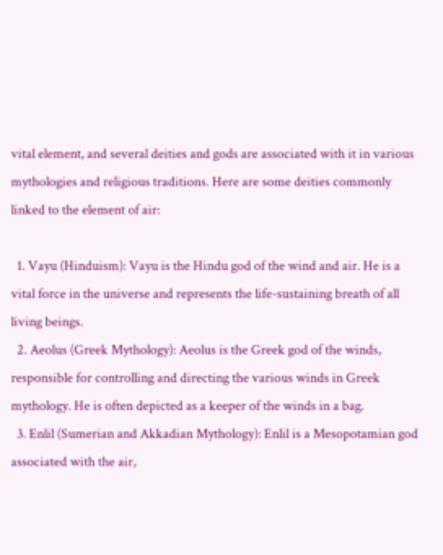vital element, and several deities and gods are associated with it in various mythologies and religious traditions. Here are some deities commonly linked to the element of air:

  1. Vayu (Hinduism): Vayu is the Hindu god of the wind and air. He is a vital force in the universe and represents the life-sustaining breath of all living beings.
  2. Aeolus (Greek Mythology): Aeolus is the Greek god of the winds, responsible for controlling and directing the various winds in Greek mythology. He is often depicted as a keeper of the winds in a bag.
  3. Enlil (Sumerian and Akkadian Mythology): Enlil is a Mesopotamian god associated with the air,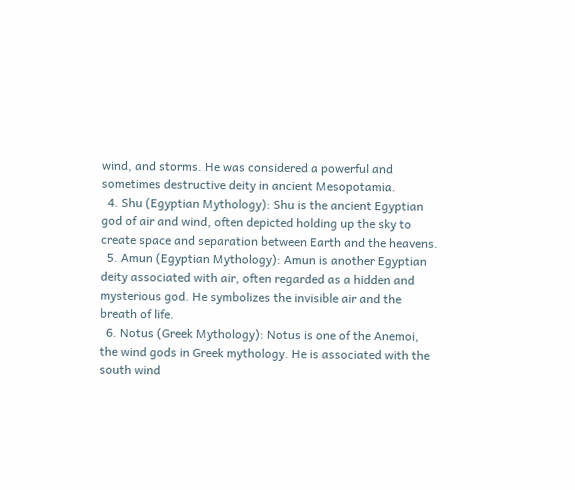wind, and storms. He was considered a powerful and sometimes destructive deity in ancient Mesopotamia.
  4. Shu (Egyptian Mythology): Shu is the ancient Egyptian god of air and wind, often depicted holding up the sky to create space and separation between Earth and the heavens.
  5. Amun (Egyptian Mythology): Amun is another Egyptian deity associated with air, often regarded as a hidden and mysterious god. He symbolizes the invisible air and the breath of life.
  6. Notus (Greek Mythology): Notus is one of the Anemoi, the wind gods in Greek mythology. He is associated with the south wind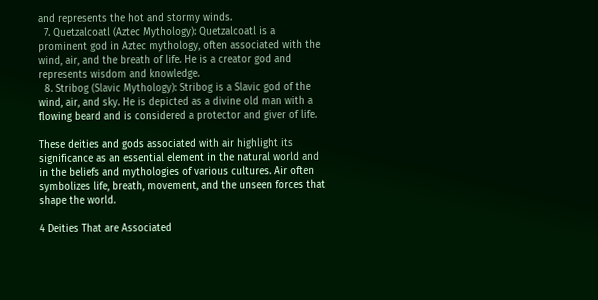and represents the hot and stormy winds.
  7. Quetzalcoatl (Aztec Mythology): Quetzalcoatl is a prominent god in Aztec mythology, often associated with the wind, air, and the breath of life. He is a creator god and represents wisdom and knowledge.
  8. Stribog (Slavic Mythology): Stribog is a Slavic god of the wind, air, and sky. He is depicted as a divine old man with a flowing beard and is considered a protector and giver of life.

These deities and gods associated with air highlight its significance as an essential element in the natural world and in the beliefs and mythologies of various cultures. Air often symbolizes life, breath, movement, and the unseen forces that shape the world.

4 Deities That are Associated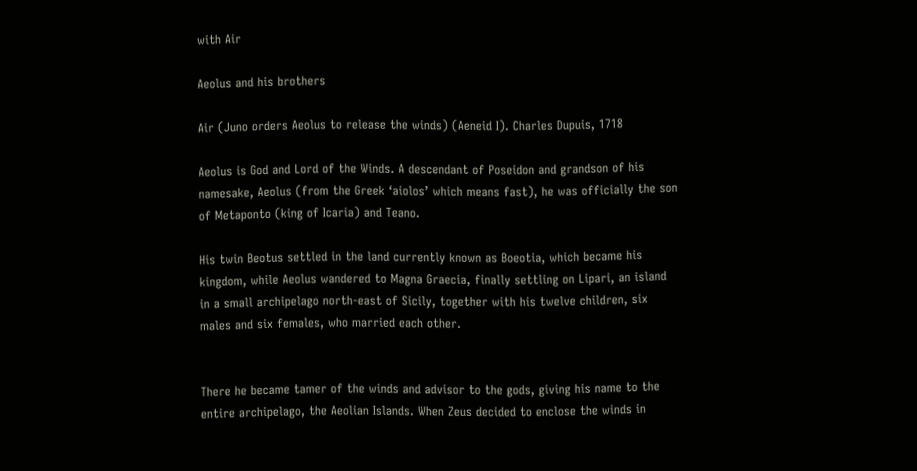with Air

Aeolus and his brothers

Air (Juno orders Aeolus to release the winds) (Aeneid I). Charles Dupuis, 1718

Aeolus is God and Lord of the Winds. A descendant of Poseidon and grandson of his namesake, Aeolus (from the Greek ‘aiolos’ which means fast), he was officially the son of Metaponto (king of Icaria) and Teano.

His twin Beotus settled in the land currently known as Boeotia, which became his kingdom, while Aeolus wandered to Magna Graecia, finally settling on Lipari, an island in a small archipelago north-east of Sicily, together with his twelve children, six males and six females, who married each other.


There he became tamer of the winds and advisor to the gods, giving his name to the entire archipelago, the Aeolian Islands. When Zeus decided to enclose the winds in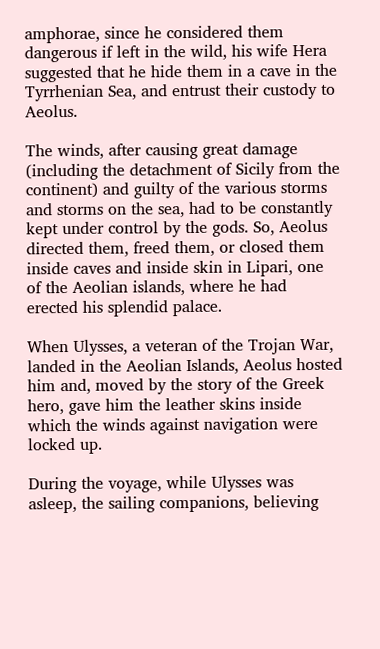amphorae, since he considered them dangerous if left in the wild, his wife Hera suggested that he hide them in a cave in the Tyrrhenian Sea, and entrust their custody to Aeolus.

The winds, after causing great damage (including the detachment of Sicily from the continent) and guilty of the various storms and storms on the sea, had to be constantly kept under control by the gods. So, Aeolus directed them, freed them, or closed them inside caves and inside skin in Lipari, one of the Aeolian islands, where he had erected his splendid palace.

When Ulysses, a veteran of the Trojan War, landed in the Aeolian Islands, Aeolus hosted him and, moved by the story of the Greek hero, gave him the leather skins inside which the winds against navigation were locked up.

During the voyage, while Ulysses was asleep, the sailing companions, believing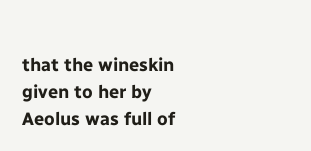that the wineskin given to her by Aeolus was full of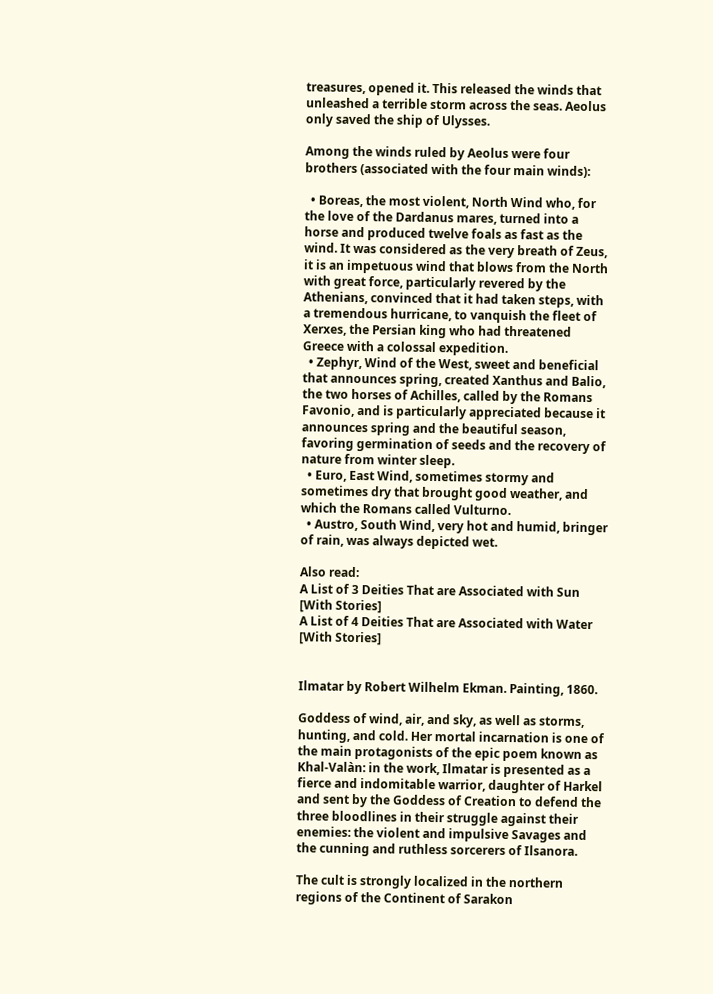treasures, opened it. This released the winds that unleashed a terrible storm across the seas. Aeolus only saved the ship of Ulysses.

Among the winds ruled by Aeolus were four brothers (associated with the four main winds):

  • Boreas, the most violent, North Wind who, for the love of the Dardanus mares, turned into a horse and produced twelve foals as fast as the wind. It was considered as the very breath of Zeus, it is an impetuous wind that blows from the North with great force, particularly revered by the Athenians, convinced that it had taken steps, with a tremendous hurricane, to vanquish the fleet of Xerxes, the Persian king who had threatened Greece with a colossal expedition.
  • Zephyr, Wind of the West, sweet and beneficial that announces spring, created Xanthus and Balio, the two horses of Achilles, called by the Romans Favonio, and is particularly appreciated because it announces spring and the beautiful season, favoring germination of seeds and the recovery of nature from winter sleep.
  • Euro, East Wind, sometimes stormy and sometimes dry that brought good weather, and which the Romans called Vulturno.
  • Austro, South Wind, very hot and humid, bringer of rain, was always depicted wet.

Also read:
A List of 3 Deities That are Associated with Sun [With Stories]
A List of 4 Deities That are Associated with Water [With Stories]


Ilmatar by Robert Wilhelm Ekman. Painting, 1860.

Goddess of wind, air, and sky, as well as storms, hunting, and cold. Her mortal incarnation is one of the main protagonists of the epic poem known as Khal-Valàn: in the work, Ilmatar is presented as a fierce and indomitable warrior, daughter of Harkel and sent by the Goddess of Creation to defend the three bloodlines in their struggle against their enemies: the violent and impulsive Savages and the cunning and ruthless sorcerers of Ilsanora.

The cult is strongly localized in the northern regions of the Continent of Sarakon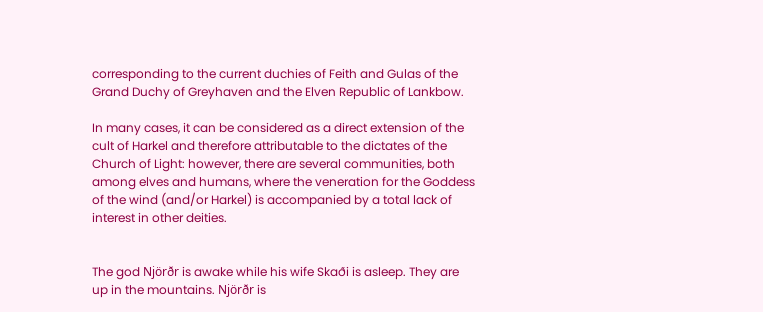corresponding to the current duchies of Feith and Gulas of the Grand Duchy of Greyhaven and the Elven Republic of Lankbow.

In many cases, it can be considered as a direct extension of the cult of Harkel and therefore attributable to the dictates of the Church of Light: however, there are several communities, both among elves and humans, where the veneration for the Goddess of the wind (and/or Harkel) is accompanied by a total lack of interest in other deities.


The god Njörðr is awake while his wife Skaði is asleep. They are up in the mountains. Njörðr is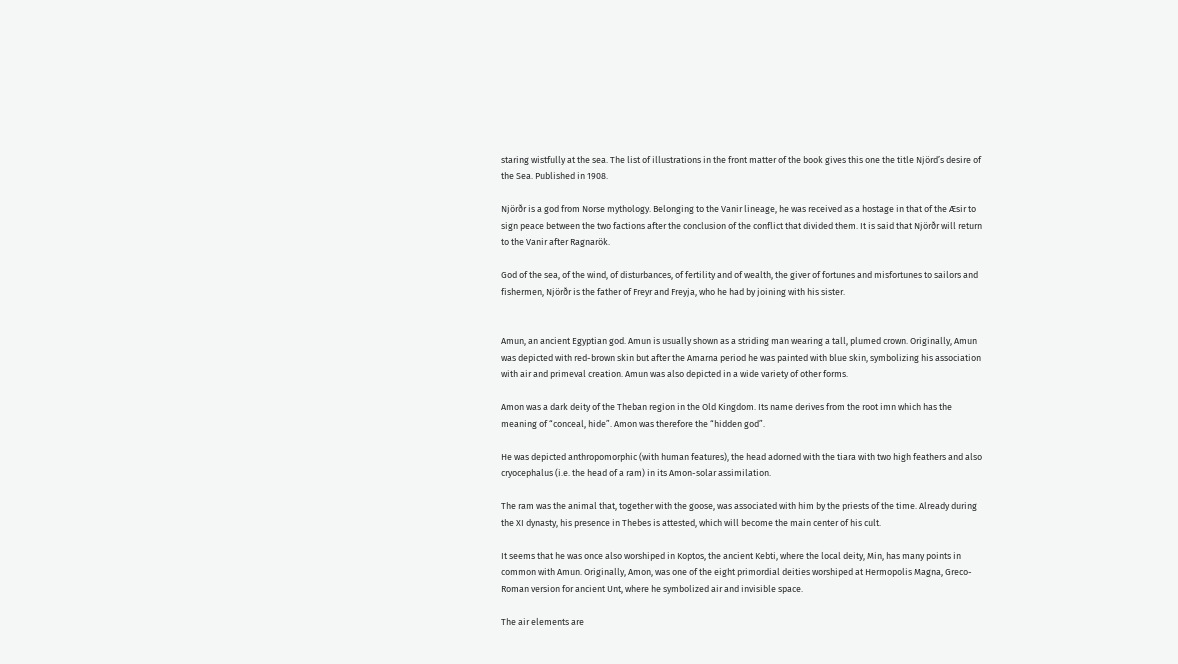staring wistfully at the sea. The list of illustrations in the front matter of the book gives this one the title Njörd’s desire of the Sea. Published in 1908.

Njörðr is a god from Norse mythology. Belonging to the Vanir lineage, he was received as a hostage in that of the Æsir to sign peace between the two factions after the conclusion of the conflict that divided them. It is said that Njörðr will return to the Vanir after Ragnarök.

God of the sea, of the wind, of disturbances, of fertility and of wealth, the giver of fortunes and misfortunes to sailors and fishermen, Njörðr is the father of Freyr and Freyja, who he had by joining with his sister.


Amun, an ancient Egyptian god. Amun is usually shown as a striding man wearing a tall, plumed crown. Originally, Amun was depicted with red-brown skin but after the Amarna period he was painted with blue skin, symbolizing his association with air and primeval creation. Amun was also depicted in a wide variety of other forms.

Amon was a dark deity of the Theban region in the Old Kingdom. Its name derives from the root imn which has the meaning of “conceal, hide”. Amon was therefore the “hidden god”.

He was depicted anthropomorphic (with human features), the head adorned with the tiara with two high feathers and also cryocephalus (i.e. the head of a ram) in its Amon-solar assimilation.

The ram was the animal that, together with the goose, was associated with him by the priests of the time. Already during the XI dynasty, his presence in Thebes is attested, which will become the main center of his cult.

It seems that he was once also worshiped in Koptos, the ancient Kebti, where the local deity, Min, has many points in common with Amun. Originally, Amon, was one of the eight primordial deities worshiped at Hermopolis Magna, Greco-Roman version for ancient Unt, where he symbolized air and invisible space.

The air elements are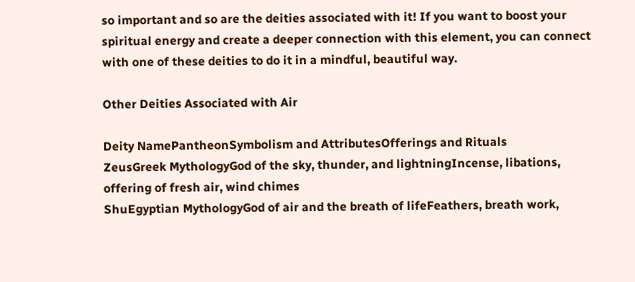so important and so are the deities associated with it! If you want to boost your spiritual energy and create a deeper connection with this element, you can connect with one of these deities to do it in a mindful, beautiful way.

Other Deities Associated with Air

Deity NamePantheonSymbolism and AttributesOfferings and Rituals
ZeusGreek MythologyGod of the sky, thunder, and lightningIncense, libations, offering of fresh air, wind chimes
ShuEgyptian MythologyGod of air and the breath of lifeFeathers, breath work,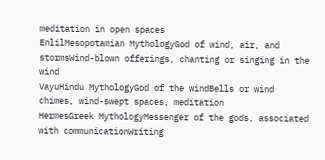meditation in open spaces
EnlilMesopotamian MythologyGod of wind, air, and stormsWind-blown offerings, chanting or singing in the wind
VayuHindu MythologyGod of the windBells or wind chimes, wind-swept spaces, meditation
HermesGreek MythologyMessenger of the gods, associated with communicationWriting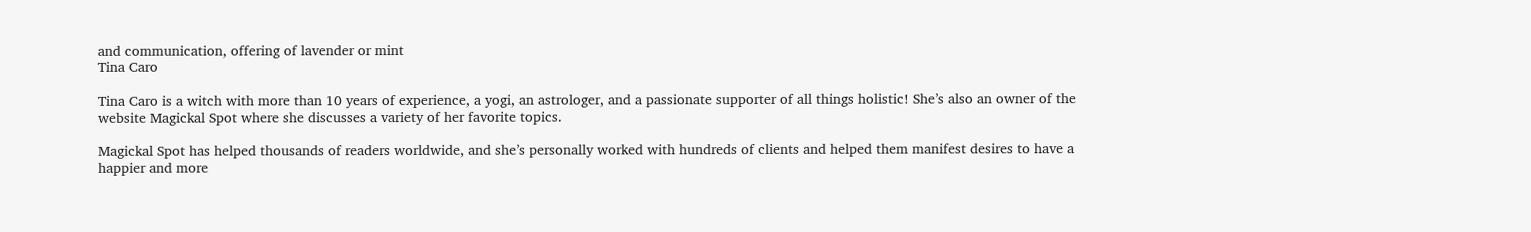and communication, offering of lavender or mint
Tina Caro

Tina Caro is a witch with more than 10 years of experience, a yogi, an astrologer, and a passionate supporter of all things holistic! She’s also an owner of the website Magickal Spot where she discusses a variety of her favorite topics.

Magickal Spot has helped thousands of readers worldwide, and she’s personally worked with hundreds of clients and helped them manifest desires to have a happier and more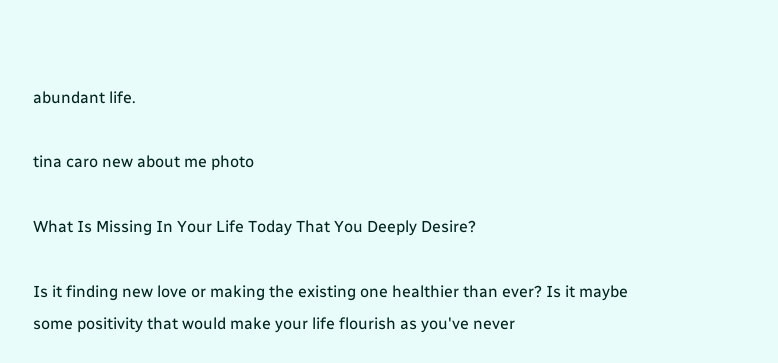abundant life.

tina caro new about me photo

What Is Missing In Your Life Today That You Deeply Desire?

Is it finding new love or making the existing one healthier than ever? Is it maybe some positivity that would make your life flourish as you've never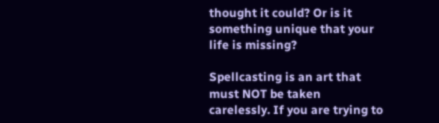thought it could? Or is it something unique that your life is missing?

Spellcasting is an art that must NOT be taken carelessly. If you are trying to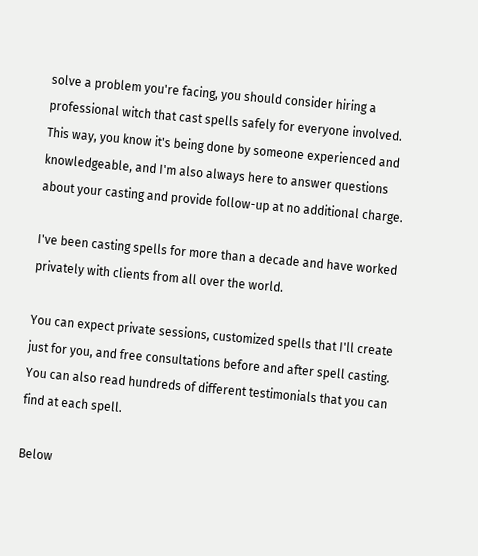solve a problem you're facing, you should consider hiring a professional witch that cast spells safely for everyone involved. This way, you know it's being done by someone experienced and knowledgeable, and I'm also always here to answer questions about your casting and provide follow-up at no additional charge.

I've been casting spells for more than a decade and have worked privately with clients from all over the world.

You can expect private sessions, customized spells that I'll create just for you, and free consultations before and after spell casting. You can also read hundreds of different testimonials that you can find at each spell.

Below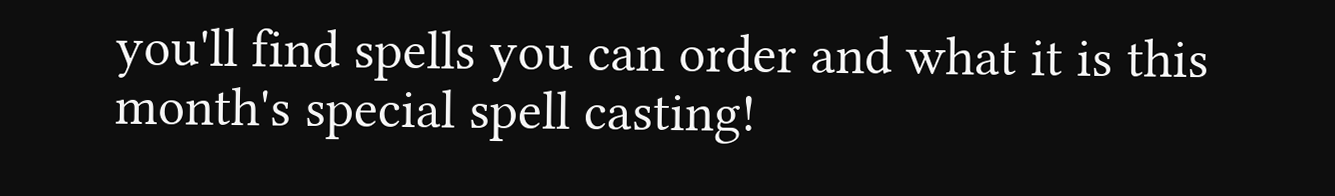you'll find spells you can order and what it is this month's special spell casting!